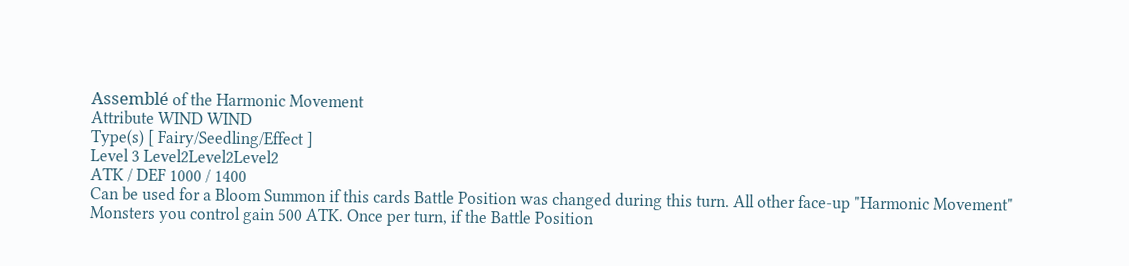Assemblé of the Harmonic Movement
Attribute WIND WIND
Type(s) [ Fairy/Seedling/Effect ]
Level 3 Level2Level2Level2
ATK / DEF 1000 / 1400
Can be used for a Bloom Summon if this cards Battle Position was changed during this turn. All other face-up "Harmonic Movement" Monsters you control gain 500 ATK. Once per turn, if the Battle Position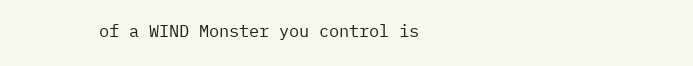of a WIND Monster you control is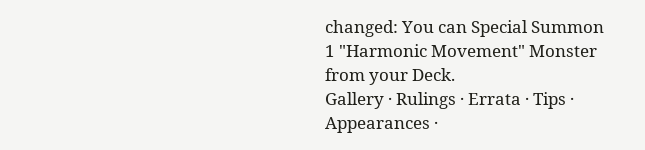changed: You can Special Summon 1 "Harmonic Movement" Monster from your Deck.
Gallery · Rulings · Errata · Tips · Appearances ·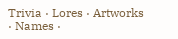Trivia · Lores · Artworks · Names ·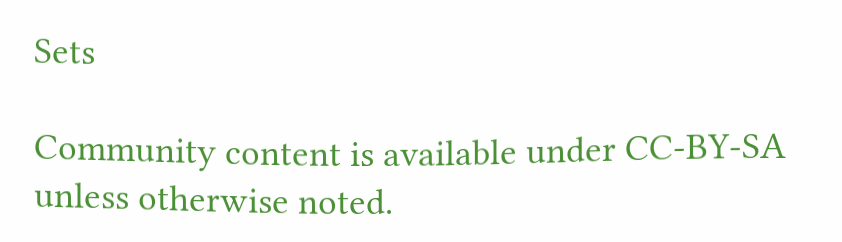Sets

Community content is available under CC-BY-SA unless otherwise noted.